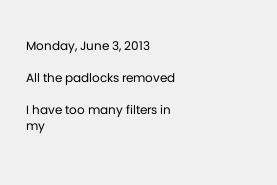Monday, June 3, 2013

All the padlocks removed

I have too many filters in my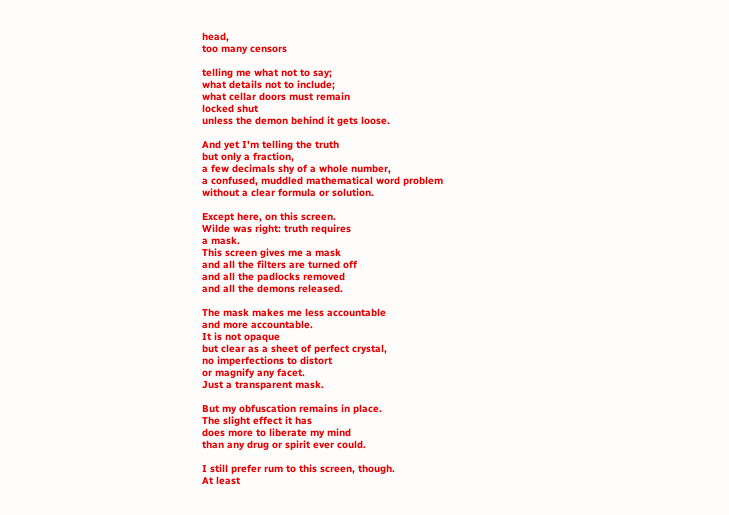head,
too many censors

telling me what not to say;
what details not to include;
what cellar doors must remain
locked shut
unless the demon behind it gets loose.

And yet I'm telling the truth
but only a fraction,
a few decimals shy of a whole number,
a confused, muddled mathematical word problem
without a clear formula or solution.

Except here, on this screen.
Wilde was right: truth requires
a mask.
This screen gives me a mask
and all the filters are turned off
and all the padlocks removed
and all the demons released.

The mask makes me less accountable
and more accountable.
It is not opaque
but clear as a sheet of perfect crystal,
no imperfections to distort
or magnify any facet.
Just a transparent mask.

But my obfuscation remains in place.
The slight effect it has
does more to liberate my mind
than any drug or spirit ever could.

I still prefer rum to this screen, though.
At least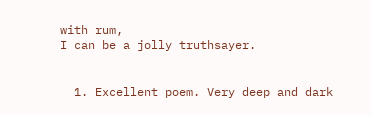with rum,
I can be a jolly truthsayer.


  1. Excellent poem. Very deep and dark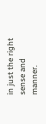in just the right sense and manner.